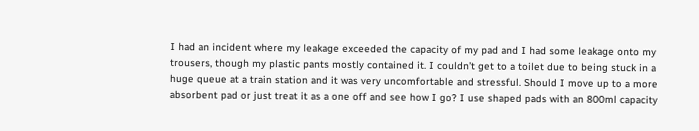I had an incident where my leakage exceeded the capacity of my pad and I had some leakage onto my trousers, though my plastic pants mostly contained it. I couldn’t get to a toilet due to being stuck in a huge queue at a train station and it was very uncomfortable and stressful. Should I move up to a more absorbent pad or just treat it as a one off and see how I go? I use shaped pads with an 800ml capacity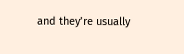and they’re usually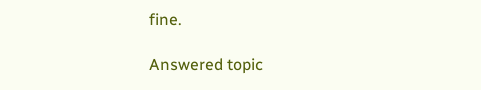fine.

Answered topic